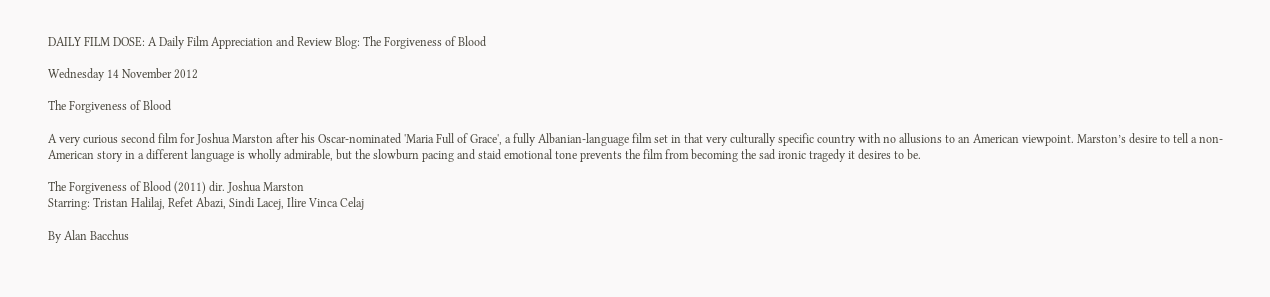DAILY FILM DOSE: A Daily Film Appreciation and Review Blog: The Forgiveness of Blood

Wednesday 14 November 2012

The Forgiveness of Blood

A very curious second film for Joshua Marston after his Oscar-nominated 'Maria Full of Grace', a fully Albanian-language film set in that very culturally specific country with no allusions to an American viewpoint. Marston’s desire to tell a non-American story in a different language is wholly admirable, but the slowburn pacing and staid emotional tone prevents the film from becoming the sad ironic tragedy it desires to be.

The Forgiveness of Blood (2011) dir. Joshua Marston
Starring: Tristan Halilaj, Refet Abazi, Sindi Lacej, Ilire Vinca Celaj

By Alan Bacchus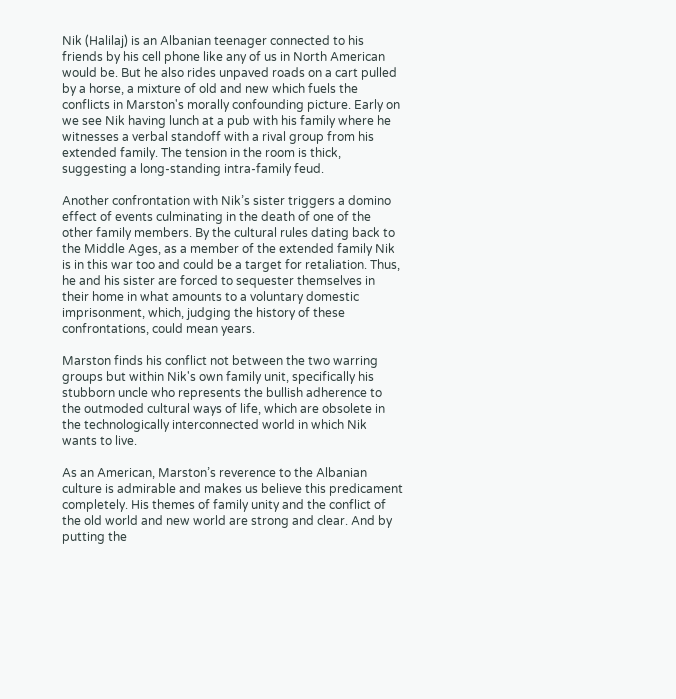Nik (Halilaj) is an Albanian teenager connected to his friends by his cell phone like any of us in North American would be. But he also rides unpaved roads on a cart pulled by a horse, a mixture of old and new which fuels the conflicts in Marston's morally confounding picture. Early on we see Nik having lunch at a pub with his family where he witnesses a verbal standoff with a rival group from his extended family. The tension in the room is thick, suggesting a long-standing intra-family feud.

Another confrontation with Nik’s sister triggers a domino effect of events culminating in the death of one of the other family members. By the cultural rules dating back to the Middle Ages, as a member of the extended family Nik is in this war too and could be a target for retaliation. Thus, he and his sister are forced to sequester themselves in their home in what amounts to a voluntary domestic imprisonment, which, judging the history of these confrontations, could mean years.

Marston finds his conflict not between the two warring groups but within Nik's own family unit, specifically his stubborn uncle who represents the bullish adherence to the outmoded cultural ways of life, which are obsolete in the technologically interconnected world in which Nik wants to live.

As an American, Marston’s reverence to the Albanian culture is admirable and makes us believe this predicament completely. His themes of family unity and the conflict of the old world and new world are strong and clear. And by putting the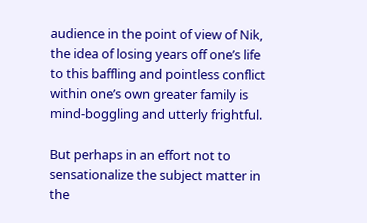audience in the point of view of Nik, the idea of losing years off one’s life to this baffling and pointless conflict within one’s own greater family is mind-boggling and utterly frightful.

But perhaps in an effort not to sensationalize the subject matter in the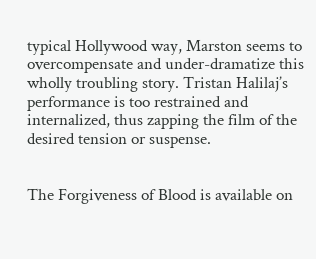typical Hollywood way, Marston seems to overcompensate and under-dramatize this wholly troubling story. Tristan Halilaj’s performance is too restrained and internalized, thus zapping the film of the desired tension or suspense.


The Forgiveness of Blood is available on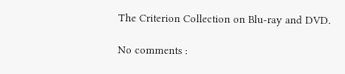The Criterion Collection on Blu-ray and DVD.

No comments :